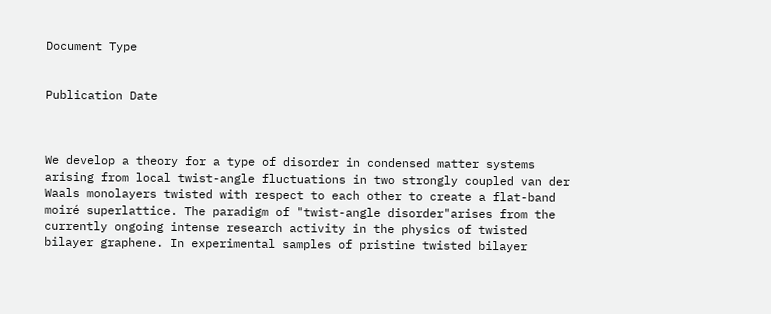Document Type


Publication Date



We develop a theory for a type of disorder in condensed matter systems arising from local twist-angle fluctuations in two strongly coupled van der Waals monolayers twisted with respect to each other to create a flat-band moiré superlattice. The paradigm of "twist-angle disorder"arises from the currently ongoing intense research activity in the physics of twisted bilayer graphene. In experimental samples of pristine twisted bilayer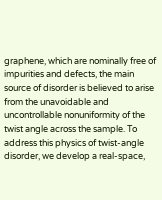graphene, which are nominally free of impurities and defects, the main source of disorder is believed to arise from the unavoidable and uncontrollable nonuniformity of the twist angle across the sample. To address this physics of twist-angle disorder, we develop a real-space,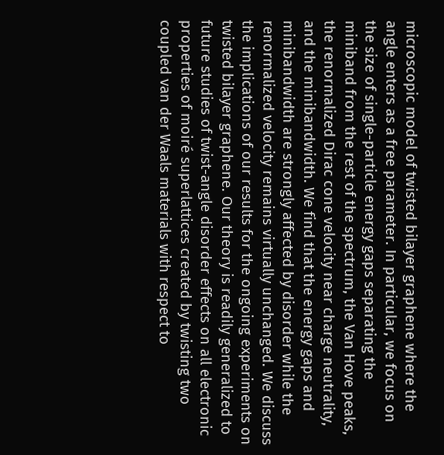microscopic model of twisted bilayer graphene where the angle enters as a free parameter. In particular, we focus on the size of single-particle energy gaps separating the miniband from the rest of the spectrum, the Van Hove peaks, the renormalized Dirac cone velocity near charge neutrality, and the minibandwidth. We find that the energy gaps and minibandwidth are strongly affected by disorder while the renormalized velocity remains virtually unchanged. We discuss the implications of our results for the ongoing experiments on twisted bilayer graphene. Our theory is readily generalized to future studies of twist-angle disorder effects on all electronic properties of moiré superlattices created by twisting two coupled van der Waals materials with respect to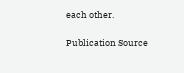each other.

Publication Source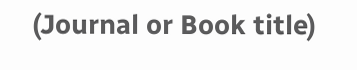(Journal or Book title)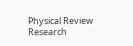Physical Review Research